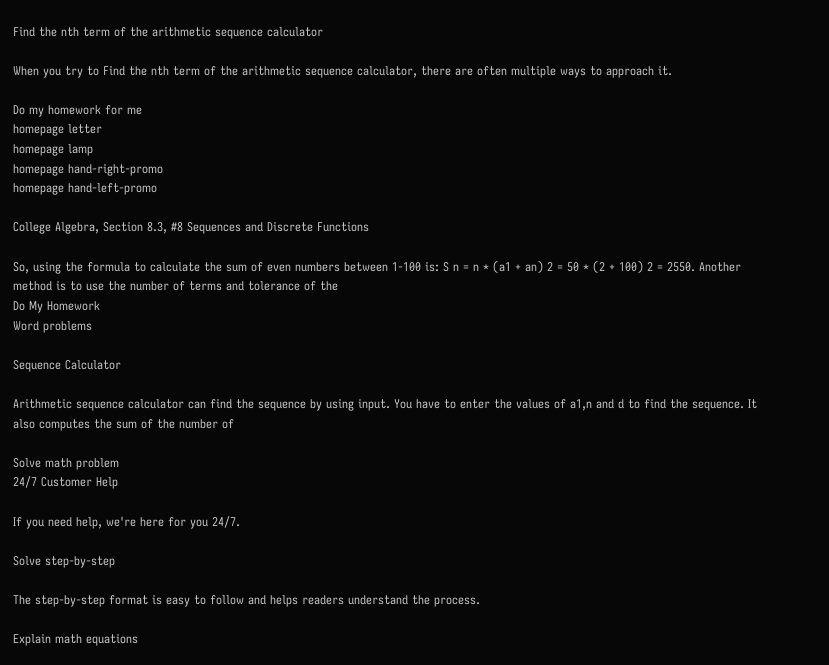Find the nth term of the arithmetic sequence calculator

When you try to Find the nth term of the arithmetic sequence calculator, there are often multiple ways to approach it.

Do my homework for me
homepage letter
homepage lamp
homepage hand-right-promo
homepage hand-left-promo

College Algebra, Section 8.3, #8 Sequences and Discrete Functions

So, using the formula to calculate the sum of even numbers between 1-100 is: S n = n * (a1 + an) 2 = 50 * (2 + 100) 2 = 2550. Another method is to use the number of terms and tolerance of the
Do My Homework
Word problems

Sequence Calculator

Arithmetic sequence calculator can find the sequence by using input. You have to enter the values of a1,n and d to find the sequence. It also computes the sum of the number of

Solve math problem
24/7 Customer Help

If you need help, we're here for you 24/7.

Solve step-by-step

The step-by-step format is easy to follow and helps readers understand the process.

Explain math equations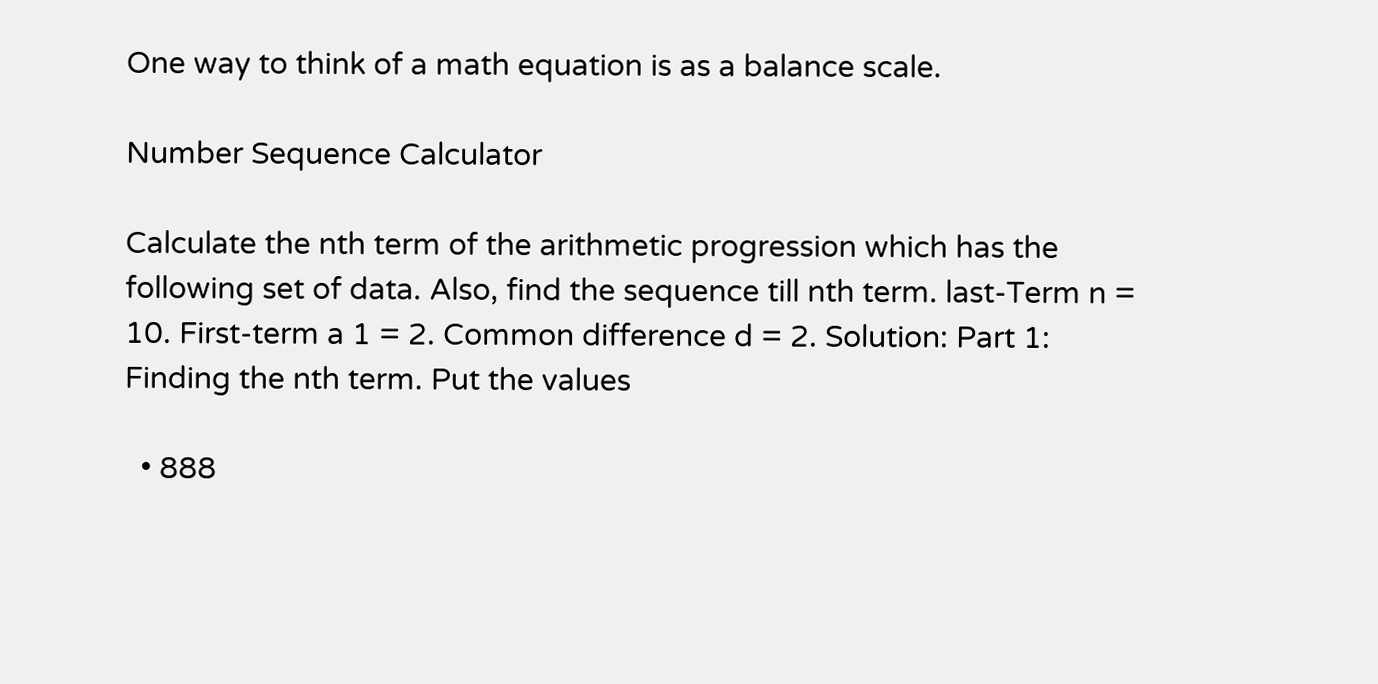One way to think of a math equation is as a balance scale.

Number Sequence Calculator

Calculate the nth term of the arithmetic progression which has the following set of data. Also, find the sequence till nth term. last-Term n = 10. First-term a 1 = 2. Common difference d = 2. Solution: Part 1: Finding the nth term. Put the values

  • 888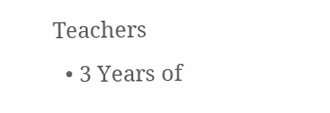Teachers
  • 3 Years of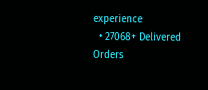experience
  • 27068+ Delivered Orders